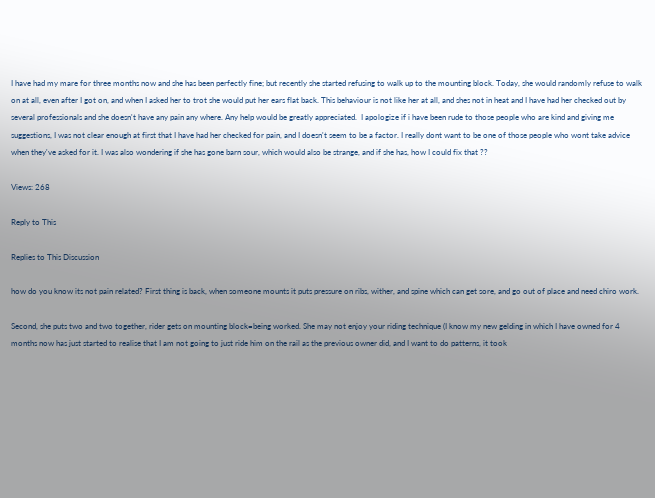I have had my mare for three months now and she has been perfectly fine; but recently she started refusing to walk up to the mounting block. Today, she would randomly refuse to walk on at all, even after I got on, and when I asked her to trot she would put her ears flat back. This behaviour is not like her at all, and shes not in heat and I have had her checked out by several professionals and she doesn't have any pain any where. Any help would be greatly appreciated.  I apologize if i have been rude to those people who are kind and giving me suggestions, I was not clear enough at first that I have had her checked for pain, and I doesn't seem to be a factor. I really dont want to be one of those people who wont take advice when they've asked for it. I was also wondering if she has gone barn sour, which would also be strange, and if she has, how I could fix that ??

Views: 268

Reply to This

Replies to This Discussion

how do you know its not pain related? First thing is back, when someone mounts it puts pressure on ribs, wither, and spine which can get sore, and go out of place and need chiro work.

Second, she puts two and two together, rider gets on mounting block=being worked. She may not enjoy your riding technique (I know my new gelding in which I have owned for 4 months now has just started to realise that I am not going to just ride him on the rail as the previous owner did, and I want to do patterns, it took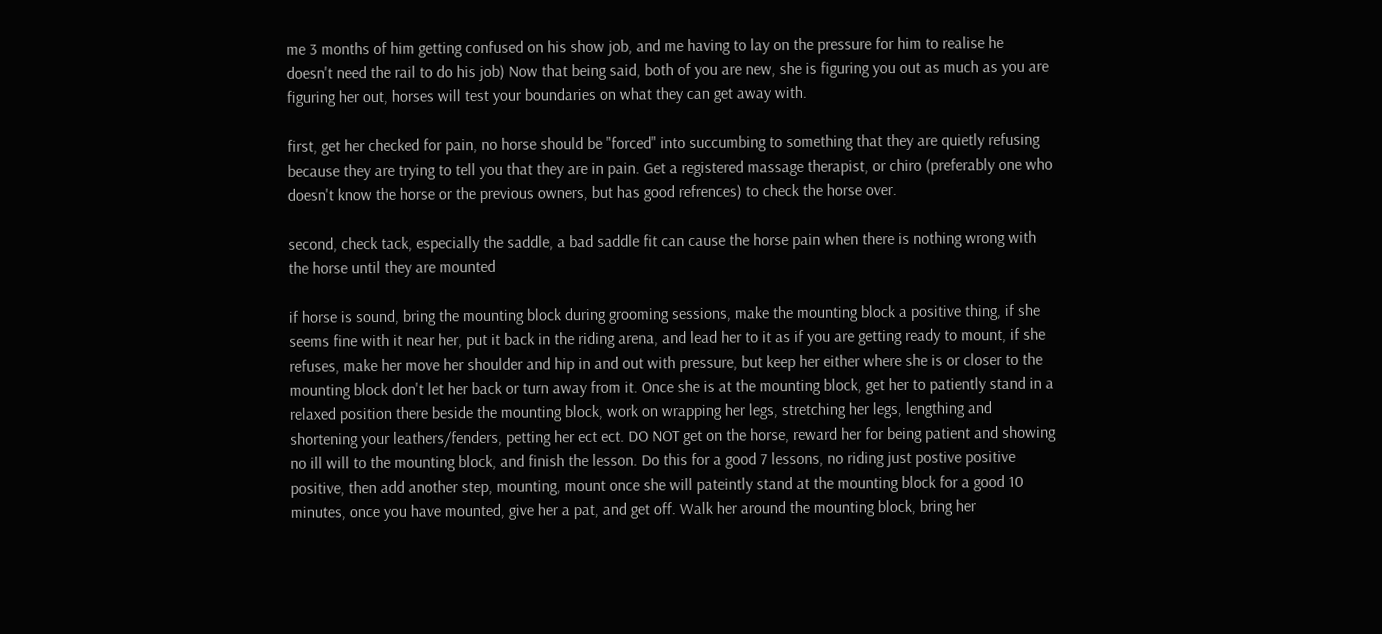me 3 months of him getting confused on his show job, and me having to lay on the pressure for him to realise he doesn't need the rail to do his job) Now that being said, both of you are new, she is figuring you out as much as you are figuring her out, horses will test your boundaries on what they can get away with.

first, get her checked for pain, no horse should be "forced" into succumbing to something that they are quietly refusing because they are trying to tell you that they are in pain. Get a registered massage therapist, or chiro (preferably one who doesn't know the horse or the previous owners, but has good refrences) to check the horse over.

second, check tack, especially the saddle, a bad saddle fit can cause the horse pain when there is nothing wrong with the horse until they are mounted

if horse is sound, bring the mounting block during grooming sessions, make the mounting block a positive thing, if she seems fine with it near her, put it back in the riding arena, and lead her to it as if you are getting ready to mount, if she refuses, make her move her shoulder and hip in and out with pressure, but keep her either where she is or closer to the mounting block don't let her back or turn away from it. Once she is at the mounting block, get her to patiently stand in a relaxed position there beside the mounting block, work on wrapping her legs, stretching her legs, lengthing and shortening your leathers/fenders, petting her ect ect. DO NOT get on the horse, reward her for being patient and showing no ill will to the mounting block, and finish the lesson. Do this for a good 7 lessons, no riding just postive positive positive, then add another step, mounting, mount once she will pateintly stand at the mounting block for a good 10 minutes, once you have mounted, give her a pat, and get off. Walk her around the mounting block, bring her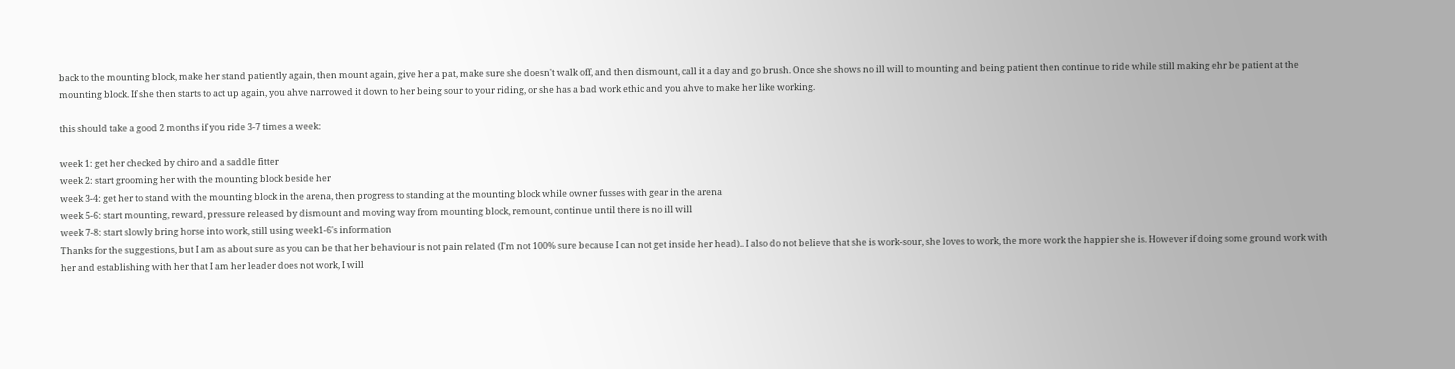back to the mounting block, make her stand patiently again, then mount again, give her a pat, make sure she doesn't walk off, and then dismount, call it a day and go brush. Once she shows no ill will to mounting and being patient then continue to ride while still making ehr be patient at the mounting block. If she then starts to act up again, you ahve narrowed it down to her being sour to your riding, or she has a bad work ethic and you ahve to make her like working.

this should take a good 2 months if you ride 3-7 times a week:

week 1: get her checked by chiro and a saddle fitter
week 2: start grooming her with the mounting block beside her
week 3-4: get her to stand with the mounting block in the arena, then progress to standing at the mounting block while owner fusses with gear in the arena
week 5-6: start mounting, reward, pressure released by dismount and moving way from mounting block, remount, continue until there is no ill will
week 7-8: start slowly bring horse into work, still using week1-6's information
Thanks for the suggestions, but I am as about sure as you can be that her behaviour is not pain related (I'm not 100% sure because I can not get inside her head).. I also do not believe that she is work-sour, she loves to work, the more work the happier she is. However if doing some ground work with her and establishing with her that I am her leader does not work, I will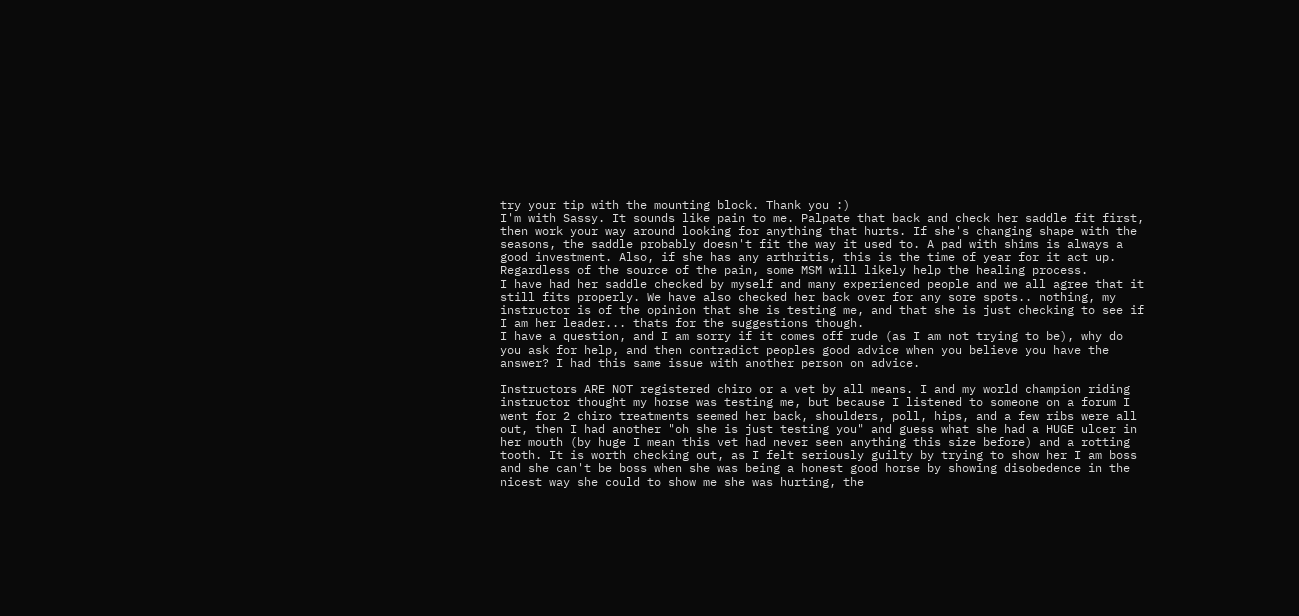try your tip with the mounting block. Thank you :)
I'm with Sassy. It sounds like pain to me. Palpate that back and check her saddle fit first, then work your way around looking for anything that hurts. If she's changing shape with the seasons, the saddle probably doesn't fit the way it used to. A pad with shims is always a good investment. Also, if she has any arthritis, this is the time of year for it act up. Regardless of the source of the pain, some MSM will likely help the healing process.
I have had her saddle checked by myself and many experienced people and we all agree that it still fits properly. We have also checked her back over for any sore spots.. nothing, my instructor is of the opinion that she is testing me, and that she is just checking to see if I am her leader... thats for the suggestions though.
I have a question, and I am sorry if it comes off rude (as I am not trying to be), why do you ask for help, and then contradict peoples good advice when you believe you have the answer? I had this same issue with another person on advice.

Instructors ARE NOT registered chiro or a vet by all means. I and my world champion riding instructor thought my horse was testing me, but because I listened to someone on a forum I went for 2 chiro treatments seemed her back, shoulders, poll, hips, and a few ribs were all out, then I had another "oh she is just testing you" and guess what she had a HUGE ulcer in her mouth (by huge I mean this vet had never seen anything this size before) and a rotting tooth. It is worth checking out, as I felt seriously guilty by trying to show her I am boss and she can't be boss when she was being a honest good horse by showing disobedence in the nicest way she could to show me she was hurting, the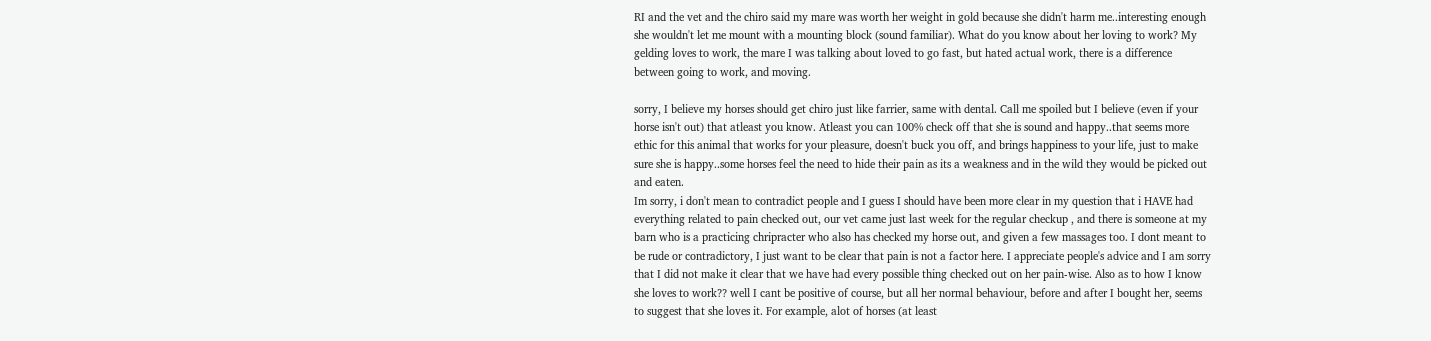RI and the vet and the chiro said my mare was worth her weight in gold because she didn't harm me..interesting enough she wouldn't let me mount with a mounting block (sound familiar). What do you know about her loving to work? My gelding loves to work, the mare I was talking about loved to go fast, but hated actual work, there is a difference between going to work, and moving.

sorry, I believe my horses should get chiro just like farrier, same with dental. Call me spoiled but I believe (even if your horse isn't out) that atleast you know. Atleast you can 100% check off that she is sound and happy..that seems more ethic for this animal that works for your pleasure, doesn't buck you off, and brings happiness to your life, just to make sure she is happy..some horses feel the need to hide their pain as its a weakness and in the wild they would be picked out and eaten.
Im sorry, i don't mean to contradict people and I guess I should have been more clear in my question that i HAVE had everything related to pain checked out, our vet came just last week for the regular checkup , and there is someone at my barn who is a practicing chripracter who also has checked my horse out, and given a few massages too. I dont meant to be rude or contradictory, I just want to be clear that pain is not a factor here. I appreciate people's advice and I am sorry that I did not make it clear that we have had every possible thing checked out on her pain-wise. Also as to how I know she loves to work?? well I cant be positive of course, but all her normal behaviour, before and after I bought her, seems to suggest that she loves it. For example, alot of horses (at least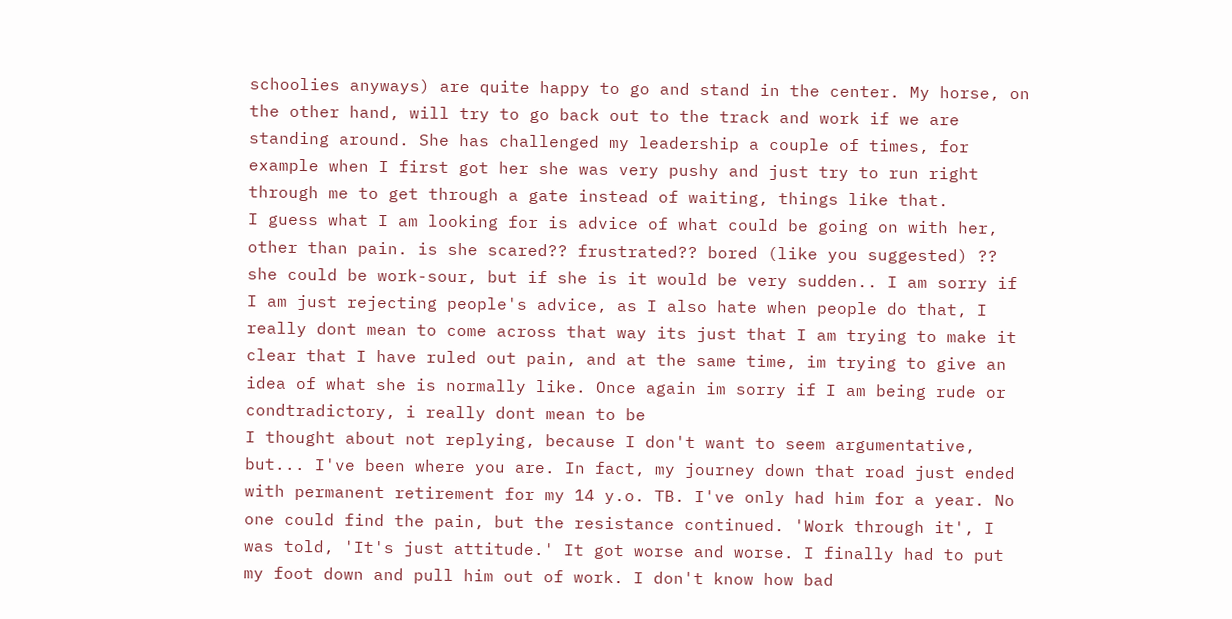schoolies anyways) are quite happy to go and stand in the center. My horse, on the other hand, will try to go back out to the track and work if we are standing around. She has challenged my leadership a couple of times, for example when I first got her she was very pushy and just try to run right through me to get through a gate instead of waiting, things like that.
I guess what I am looking for is advice of what could be going on with her, other than pain. is she scared?? frustrated?? bored (like you suggested) ?? she could be work-sour, but if she is it would be very sudden.. I am sorry if I am just rejecting people's advice, as I also hate when people do that, I really dont mean to come across that way its just that I am trying to make it clear that I have ruled out pain, and at the same time, im trying to give an idea of what she is normally like. Once again im sorry if I am being rude or condtradictory, i really dont mean to be
I thought about not replying, because I don't want to seem argumentative, but... I've been where you are. In fact, my journey down that road just ended with permanent retirement for my 14 y.o. TB. I've only had him for a year. No one could find the pain, but the resistance continued. 'Work through it', I was told, 'It's just attitude.' It got worse and worse. I finally had to put my foot down and pull him out of work. I don't know how bad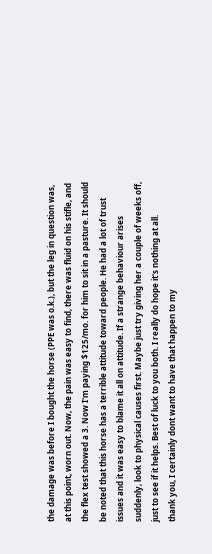the damage was before I bought the horse (PPE was o.k.), but the leg in question was, at this point, worn out. Now, the pain was easy to find, there was fluid on his stifle, and the flex test showed a 3. Now I'm paying $125/mo. for him to sit in a pasture. It should be noted that this horse has a terrible attitude toward people. He had a lot of trust issues and it was easy to blame it all on attitude. If a strange behaviour arises suddenly, look to physical causes first. Maybe just try giving her a couple of weeks off, just to see if it helps. Best of luck to you both. I really do hope it's nothing at all.
thank you, I certainly dont want to have that happen to my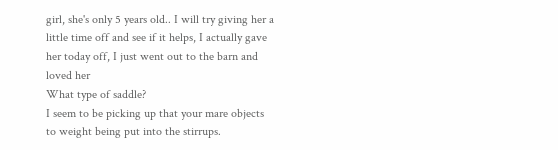girl, she's only 5 years old.. I will try giving her a little time off and see if it helps, I actually gave her today off, I just went out to the barn and loved her
What type of saddle?
I seem to be picking up that your mare objects to weight being put into the stirrups.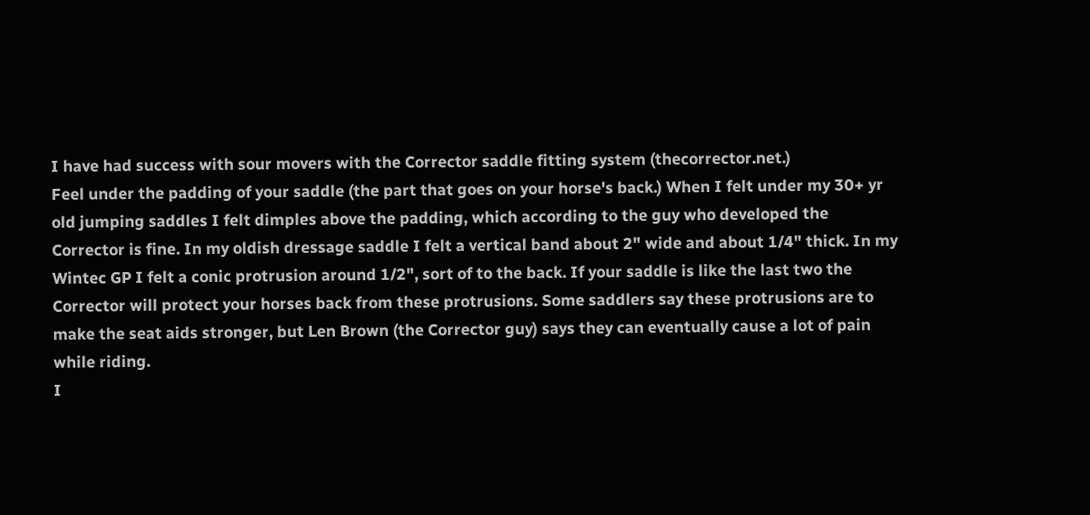I have had success with sour movers with the Corrector saddle fitting system (thecorrector.net.)
Feel under the padding of your saddle (the part that goes on your horse's back.) When I felt under my 30+ yr old jumping saddles I felt dimples above the padding, which according to the guy who developed the Corrector is fine. In my oldish dressage saddle I felt a vertical band about 2" wide and about 1/4" thick. In my Wintec GP I felt a conic protrusion around 1/2", sort of to the back. If your saddle is like the last two the Corrector will protect your horses back from these protrusions. Some saddlers say these protrusions are to make the seat aids stronger, but Len Brown (the Corrector guy) says they can eventually cause a lot of pain while riding.
I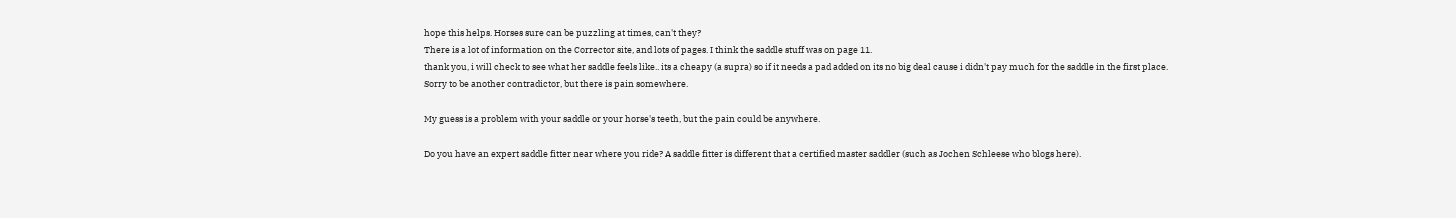hope this helps. Horses sure can be puzzling at times, can't they?
There is a lot of information on the Corrector site, and lots of pages. I think the saddle stuff was on page 11.
thank you, i will check to see what her saddle feels like.. its a cheapy (a supra) so if it needs a pad added on its no big deal cause i didn't pay much for the saddle in the first place.
Sorry to be another contradictor, but there is pain somewhere.

My guess is a problem with your saddle or your horse's teeth, but the pain could be anywhere.

Do you have an expert saddle fitter near where you ride? A saddle fitter is different that a certified master saddler (such as Jochen Schleese who blogs here).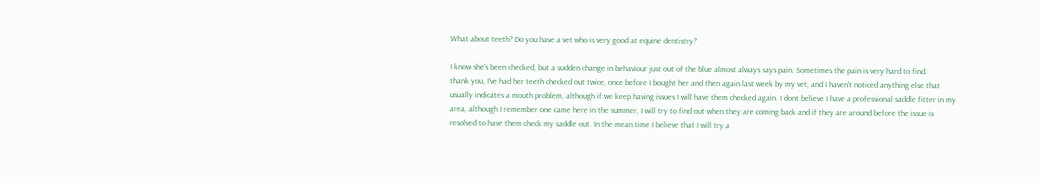What about teeth? Do you have a vet who is very good at equine dentistry?

I know she's been checked, but a sudden change in behaviour just out of the blue almost always says pain. Sometimes the pain is very hard to find.
thank you, I've had her teeth checked out twice, once before I bought her and then again last week by my vet, and I haven't noticed anything else that usually indicates a mouth problem, although if we keep having issues I will have them checked again. I dont believe I have a professional saddle fitter in my area, although I remember one came here in the summer, I will try to find out when they are coming back and if they are around before the issue is resolved to have them check my saddle out. In the mean time I believe that I will try a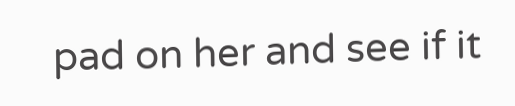pad on her and see if it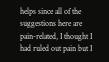helps since all of the suggestions here are pain-related, I thought I had ruled out pain but I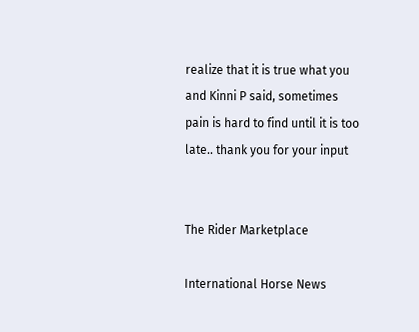realize that it is true what you and Kinni P said, sometimes pain is hard to find until it is too late.. thank you for your input


The Rider Marketplace

International Horse News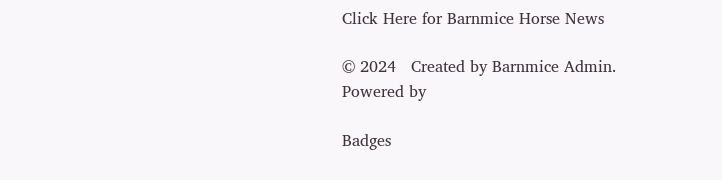Click Here for Barnmice Horse News

© 2024   Created by Barnmice Admin.   Powered by

Badges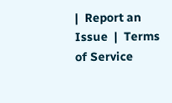|  Report an Issue  |  Terms of Service